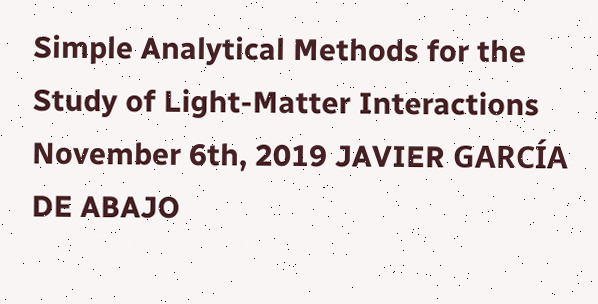Simple Analytical Methods for the Study of Light-Matter Interactions
November 6th, 2019 JAVIER GARCÍA DE ABAJO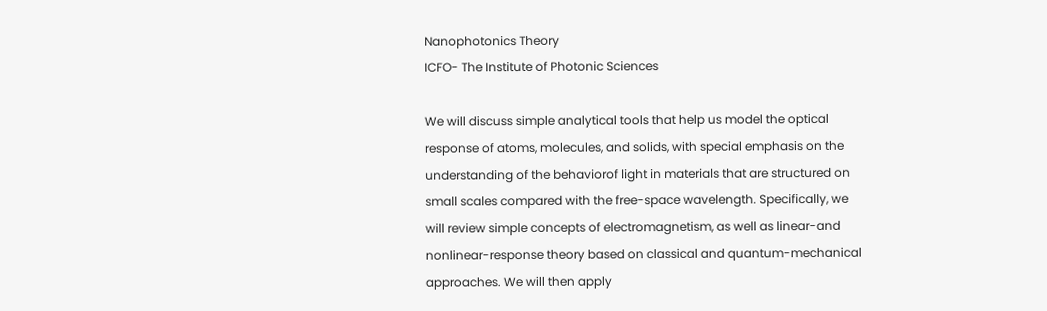Nanophotonics Theory
ICFO- The Institute of Photonic Sciences

We will discuss simple analytical tools that help us model the optical response of atoms, molecules, and solids, with special emphasis on the understanding of the behaviorof light in materials that are structured on small scales compared with the free-space wavelength. Specifically, we will review simple concepts of electromagnetism, as well as linear-and nonlinear-response theory based on classical and quantum-mechanical approaches. We will then apply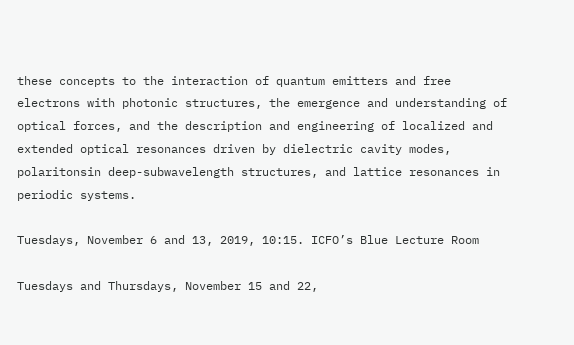these concepts to the interaction of quantum emitters and free electrons with photonic structures, the emergence and understanding of optical forces, and the description and engineering of localized and extended optical resonances driven by dielectric cavity modes, polaritonsin deep-subwavelength structures, and lattice resonances in periodic systems.

Tuesdays, November 6 and 13, 2019, 10:15. ICFO’s Blue Lecture Room

Tuesdays and Thursdays, November 15 and 22,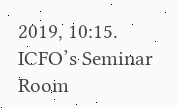2019, 10:15. ICFO’s Seminar Room